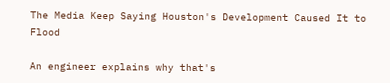The Media Keep Saying Houston's Development Caused It to Flood

An engineer explains why that's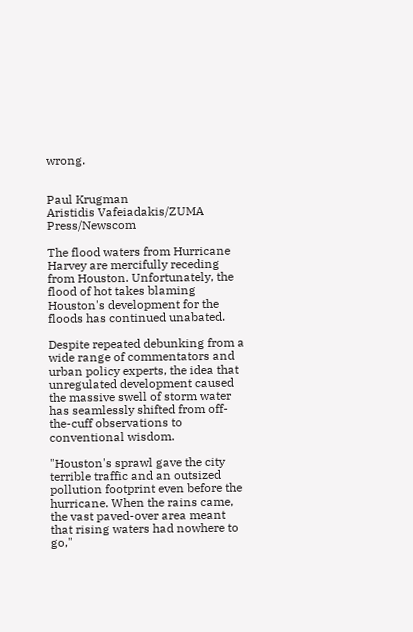wrong.


Paul Krugman
Aristidis Vafeiadakis/ZUMA Press/Newscom

The flood waters from Hurricane Harvey are mercifully receding from Houston. Unfortunately, the flood of hot takes blaming Houston's development for the floods has continued unabated.

Despite repeated debunking from a wide range of commentators and urban policy experts, the idea that unregulated development caused the massive swell of storm water has seamlessly shifted from off-the-cuff observations to conventional wisdom.

"Houston's sprawl gave the city terrible traffic and an outsized pollution footprint even before the hurricane. When the rains came, the vast paved-over area meant that rising waters had nowhere to go,"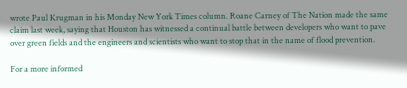wrote Paul Krugman in his Monday New York Times column. Roane Carney of The Nation made the same claim last week, saying that Houston has witnessed a continual battle between developers who want to pave over green fields and the engineers and scientists who want to stop that in the name of flood prevention.

For a more informed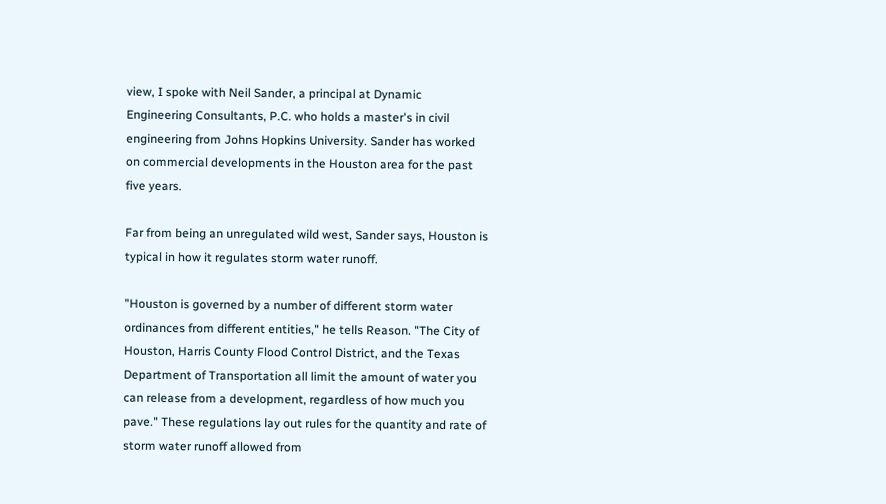view, I spoke with Neil Sander, a principal at Dynamic Engineering Consultants, P.C. who holds a master's in civil engineering from Johns Hopkins University. Sander has worked on commercial developments in the Houston area for the past five years.

Far from being an unregulated wild west, Sander says, Houston is typical in how it regulates storm water runoff.

"Houston is governed by a number of different storm water ordinances from different entities," he tells Reason. "The City of Houston, Harris County Flood Control District, and the Texas Department of Transportation all limit the amount of water you can release from a development, regardless of how much you pave." These regulations lay out rules for the quantity and rate of storm water runoff allowed from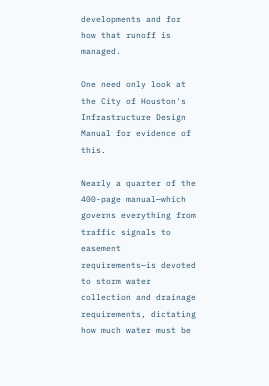developments and for how that runoff is managed.

One need only look at the City of Houston's Infrastructure Design Manual for evidence of this.

Nearly a quarter of the 400-page manual—which governs everything from traffic signals to easement requirements—is devoted to storm water collection and drainage requirements, dictating how much water must be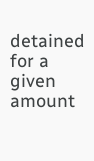detained for a given amount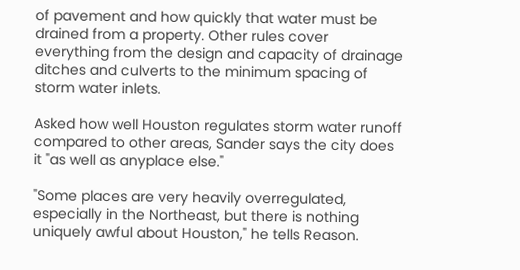of pavement and how quickly that water must be drained from a property. Other rules cover everything from the design and capacity of drainage ditches and culverts to the minimum spacing of storm water inlets.

Asked how well Houston regulates storm water runoff compared to other areas, Sander says the city does it "as well as anyplace else."

"Some places are very heavily overregulated, especially in the Northeast, but there is nothing uniquely awful about Houston," he tells Reason.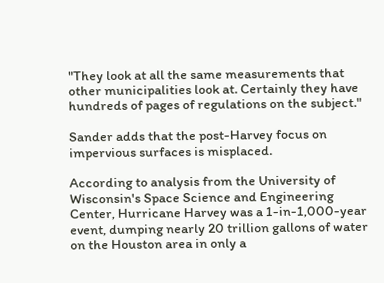"They look at all the same measurements that other municipalities look at. Certainly they have hundreds of pages of regulations on the subject."

Sander adds that the post-Harvey focus on impervious surfaces is misplaced.

According to analysis from the University of Wisconsin's Space Science and Engineering Center, Hurricane Harvey was a 1-in-1,000-year event, dumping nearly 20 trillion gallons of water on the Houston area in only a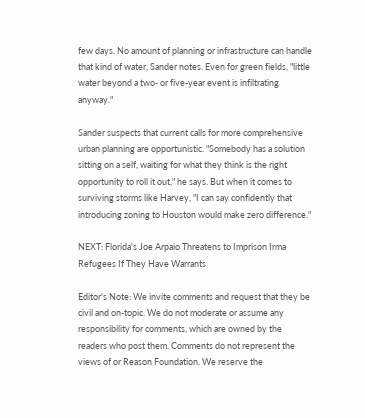few days. No amount of planning or infrastructure can handle that kind of water, Sander notes. Even for green fields, "little water beyond a two- or five-year event is infiltrating anyway."

Sander suspects that current calls for more comprehensive urban planning are opportunistic. "Somebody has a solution sitting on a self, waiting for what they think is the right opportunity to roll it out," he says. But when it comes to surviving storms like Harvey, "I can say confidently that introducing zoning to Houston would make zero difference."

NEXT: Florida's Joe Arpaio Threatens to Imprison Irma Refugees If They Have Warrants

Editor's Note: We invite comments and request that they be civil and on-topic. We do not moderate or assume any responsibility for comments, which are owned by the readers who post them. Comments do not represent the views of or Reason Foundation. We reserve the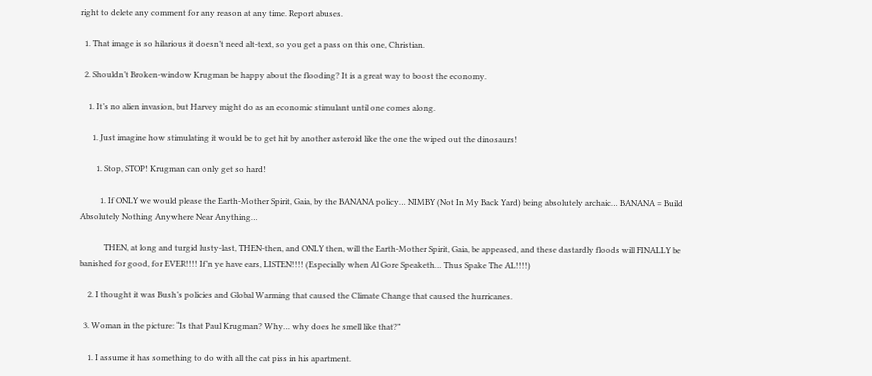right to delete any comment for any reason at any time. Report abuses.

  1. That image is so hilarious it doesn’t need alt-text, so you get a pass on this one, Christian.

  2. Shouldn’t Broken-window Krugman be happy about the flooding? It is a great way to boost the economy.

    1. It’s no alien invasion, but Harvey might do as an economic stimulant until one comes along.

      1. Just imagine how stimulating it would be to get hit by another asteroid like the one the wiped out the dinosaurs!

        1. Stop, STOP! Krugman can only get so hard!

          1. If ONLY we would please the Earth-Mother Spirit, Gaia, by the BANANA policy… NIMBY (Not In My Back Yard) being absolutely archaic… BANANA = Build Absolutely Nothing Anywhere Near Anything…

            THEN, at long and turgid lusty-last, THEN-then, and ONLY then, will the Earth-Mother Spirit, Gaia, be appeased, and these dastardly floods will FINALLY be banished for good, for EVER!!!! If’n ye have ears, LISTEN!!!! (Especially when Al Gore Speaketh… Thus Spake The AL!!!!)

    2. I thought it was Bush’s policies and Global Warming that caused the Climate Change that caused the hurricanes.

  3. Woman in the picture: “Is that Paul Krugman? Why… why does he smell like that?”

    1. I assume it has something to do with all the cat piss in his apartment.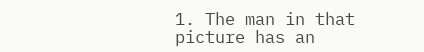1. The man in that picture has an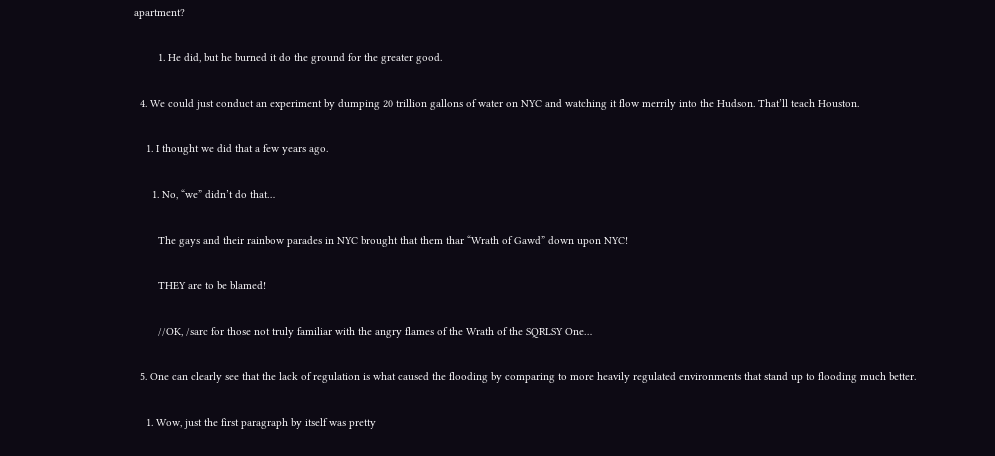apartment?

        1. He did, but he burned it do the ground for the greater good.

  4. We could just conduct an experiment by dumping 20 trillion gallons of water on NYC and watching it flow merrily into the Hudson. That’ll teach Houston.

    1. I thought we did that a few years ago.

      1. No, “we” didn’t do that…

        The gays and their rainbow parades in NYC brought that them thar “Wrath of Gawd” down upon NYC!

        THEY are to be blamed!

        //OK, /sarc for those not truly familiar with the angry flames of the Wrath of the SQRLSY One…

  5. One can clearly see that the lack of regulation is what caused the flooding by comparing to more heavily regulated environments that stand up to flooding much better.

    1. Wow, just the first paragraph by itself was pretty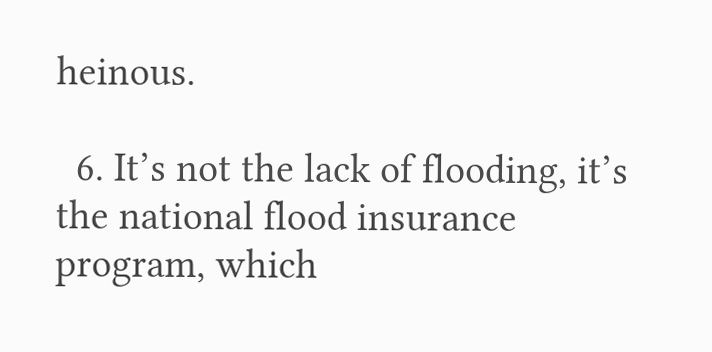heinous.

  6. It’s not the lack of flooding, it’s the national flood insurance program, which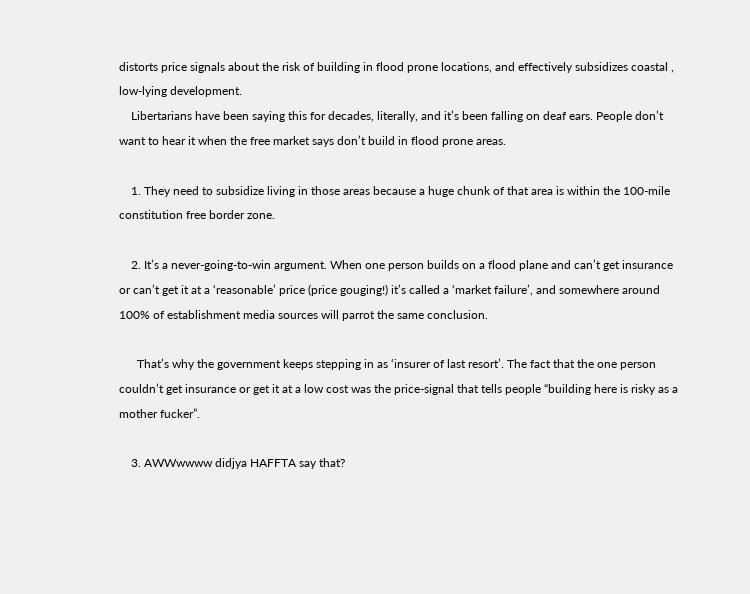distorts price signals about the risk of building in flood prone locations, and effectively subsidizes coastal , low-lying development.
    Libertarians have been saying this for decades, literally, and it’s been falling on deaf ears. People don’t want to hear it when the free market says don’t build in flood prone areas.

    1. They need to subsidize living in those areas because a huge chunk of that area is within the 100-mile constitution free border zone.

    2. It’s a never-going-to-win argument. When one person builds on a flood plane and can’t get insurance or can’t get it at a ‘reasonable’ price (price gouging!) it’s called a ‘market failure’, and somewhere around 100% of establishment media sources will parrot the same conclusion.

      That’s why the government keeps stepping in as ‘insurer of last resort’. The fact that the one person couldn’t get insurance or get it at a low cost was the price-signal that tells people “building here is risky as a mother fucker”.

    3. AWWwwww didjya HAFFTA say that?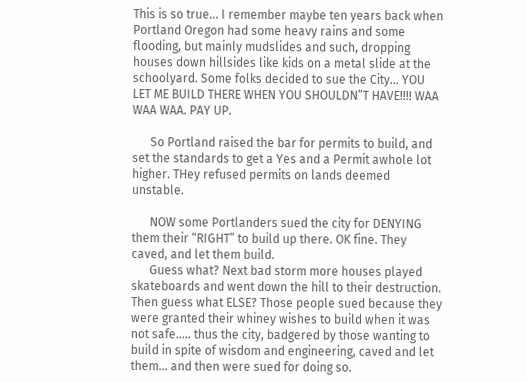This is so true… I remember maybe ten years back when Portland Oregon had some heavy rains and some flooding, but mainly mudslides and such, dropping houses down hillsides like kids on a metal slide at the schoolyard. Some folks decided to sue the City… YOU LET ME BUILD THERE WHEN YOU SHOULDN”T HAVE!!!! WAA WAA WAA. PAY UP.

      So Portland raised the bar for permits to build, and set the standards to get a Yes and a Permit awhole lot higher. THey refused permits on lands deemed unstable.

      NOW some Portlanders sued the city for DENYING them their “RIGHT” to build up there. OK fine. They caved, and let them build.
      Guess what? Next bad storm more houses played skateboards and went down the hill to their destruction. Then guess what ELSE? Those people sued because they were granted their whiney wishes to build when it was not safe….. thus the city, badgered by those wanting to build in spite of wisdom and engineering, caved and let them… and then were sued for doing so.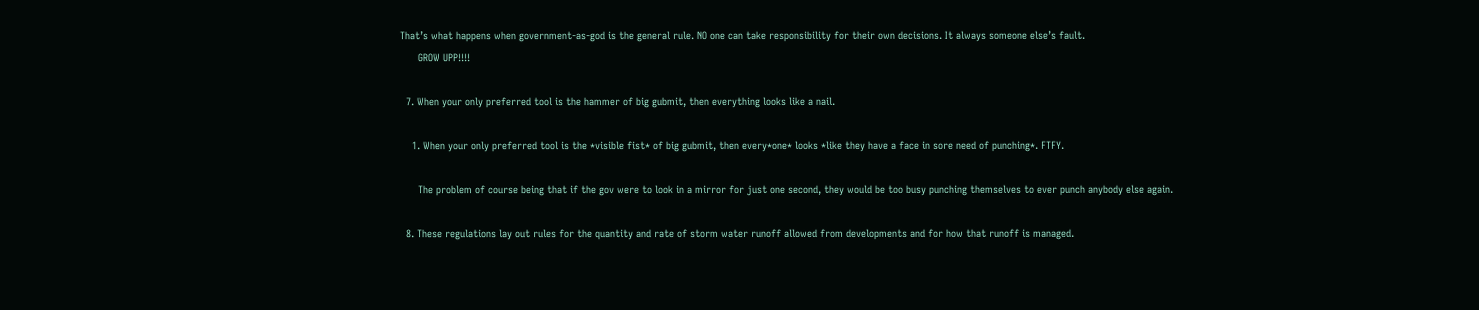That’s what happens when government-as-god is the general rule. NO one can take responsibility for their own decisions. It always someone else’s fault.
      GROW UPP!!!!

  7. When your only preferred tool is the hammer of big gubmit, then everything looks like a nail.

    1. When your only preferred tool is the *visible fist* of big gubmit, then every*one* looks *like they have a face in sore need of punching*. FTFY.

      The problem of course being that if the gov were to look in a mirror for just one second, they would be too busy punching themselves to ever punch anybody else again.

  8. These regulations lay out rules for the quantity and rate of storm water runoff allowed from developments and for how that runoff is managed.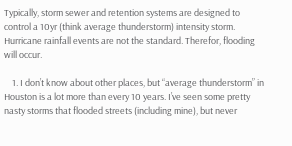Typically, storm sewer and retention systems are designed to control a 10yr (think average thunderstorm) intensity storm. Hurricane rainfall events are not the standard. Therefor, flooding will occur.

    1. I don’t know about other places, but “average thunderstorm” in Houston is a lot more than every 10 years. I’ve seen some pretty nasty storms that flooded streets (including mine), but never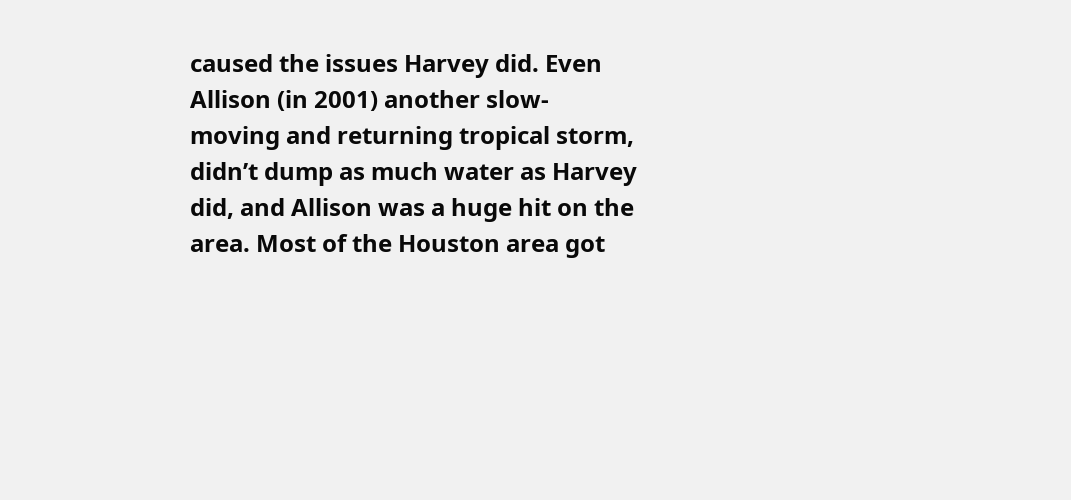caused the issues Harvey did. Even Allison (in 2001) another slow-moving and returning tropical storm, didn’t dump as much water as Harvey did, and Allison was a huge hit on the area. Most of the Houston area got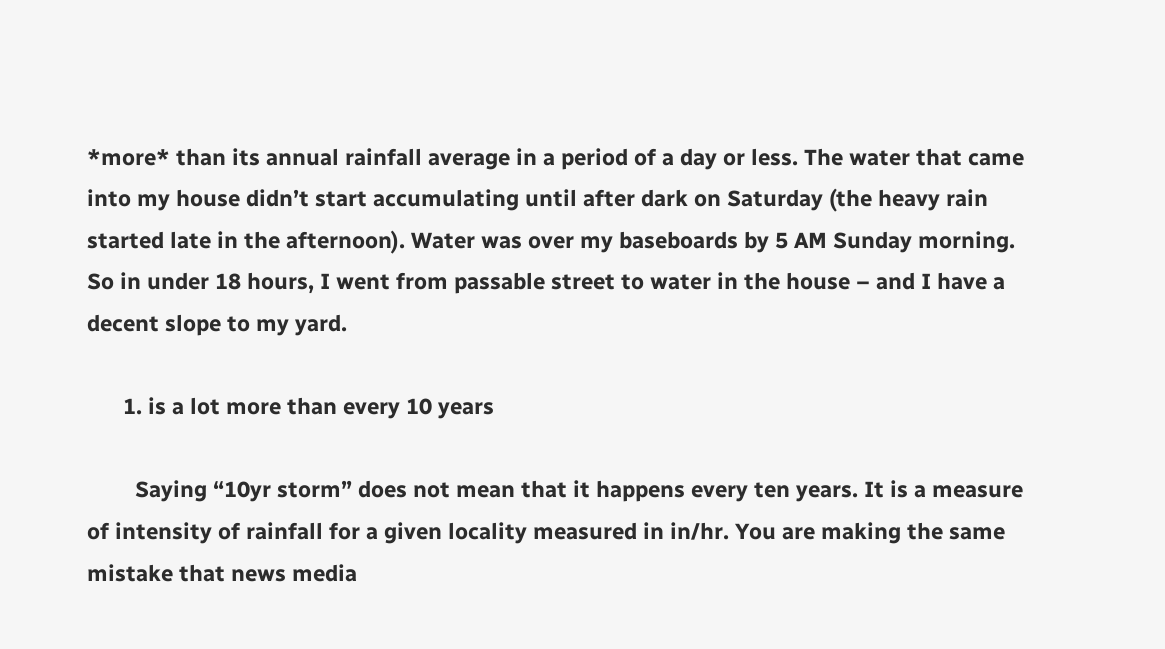*more* than its annual rainfall average in a period of a day or less. The water that came into my house didn’t start accumulating until after dark on Saturday (the heavy rain started late in the afternoon). Water was over my baseboards by 5 AM Sunday morning. So in under 18 hours, I went from passable street to water in the house – and I have a decent slope to my yard.

      1. is a lot more than every 10 years

        Saying “10yr storm” does not mean that it happens every ten years. It is a measure of intensity of rainfall for a given locality measured in in/hr. You are making the same mistake that news media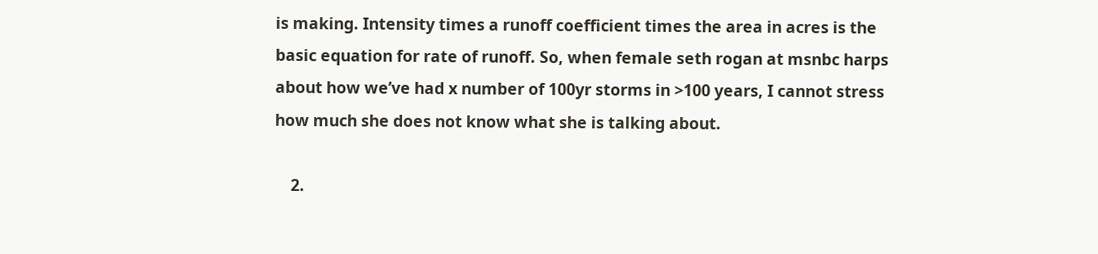is making. Intensity times a runoff coefficient times the area in acres is the basic equation for rate of runoff. So, when female seth rogan at msnbc harps about how we’ve had x number of 100yr storms in >100 years, I cannot stress how much she does not know what she is talking about.

    2.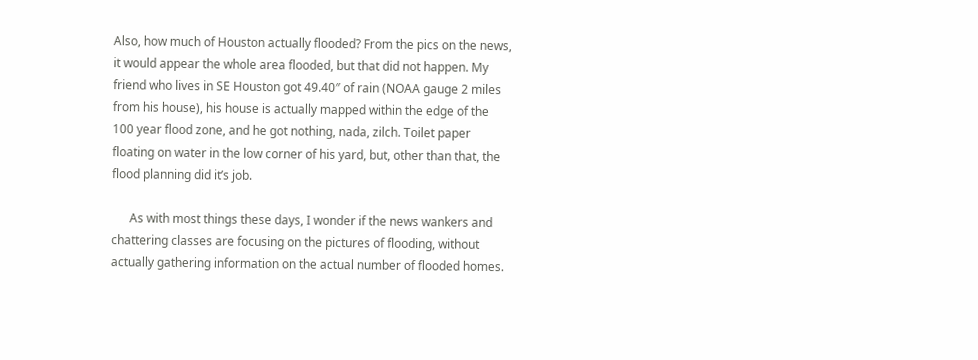Also, how much of Houston actually flooded? From the pics on the news, it would appear the whole area flooded, but that did not happen. My friend who lives in SE Houston got 49.40″ of rain (NOAA gauge 2 miles from his house), his house is actually mapped within the edge of the 100 year flood zone, and he got nothing, nada, zilch. Toilet paper floating on water in the low corner of his yard, but, other than that, the flood planning did it’s job.

      As with most things these days, I wonder if the news wankers and chattering classes are focusing on the pictures of flooding, without actually gathering information on the actual number of flooded homes.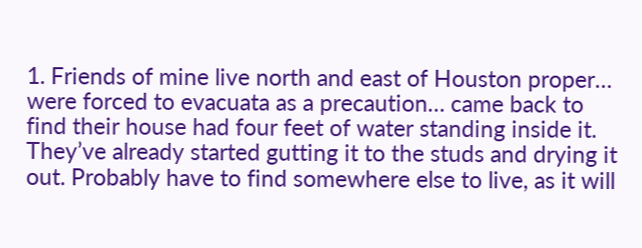1. Friends of mine live north and east of Houston proper… were forced to evacuata as a precaution… came back to find their house had four feet of water standing inside it. They’ve already started gutting it to the studs and drying it out. Probably have to find somewhere else to live, as it will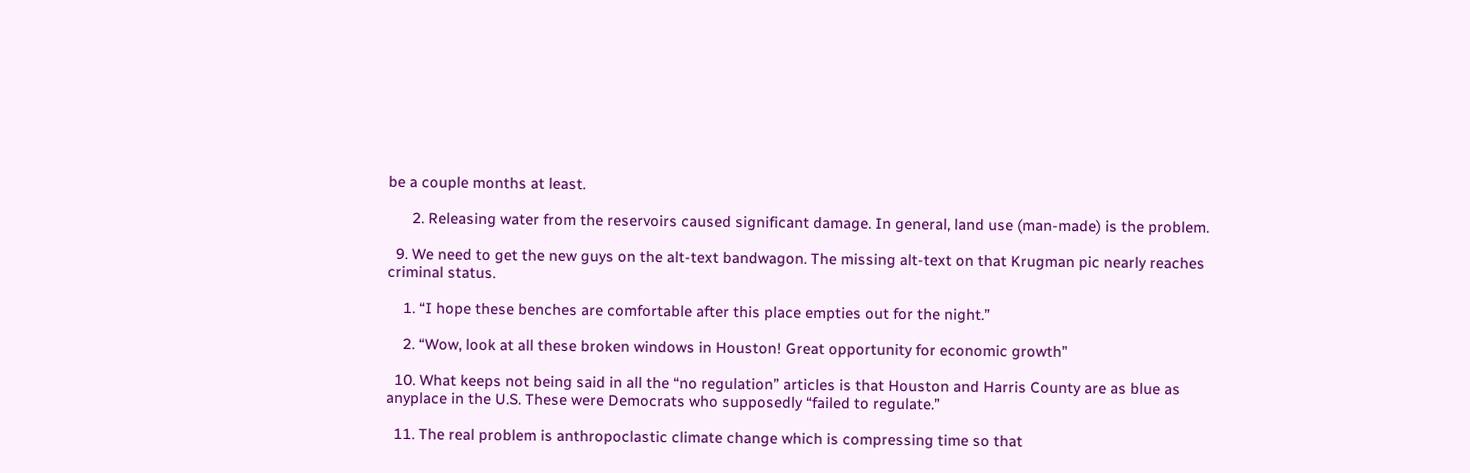be a couple months at least.

      2. Releasing water from the reservoirs caused significant damage. In general, land use (man-made) is the problem.

  9. We need to get the new guys on the alt-text bandwagon. The missing alt-text on that Krugman pic nearly reaches criminal status.

    1. “I hope these benches are comfortable after this place empties out for the night.”

    2. “Wow, look at all these broken windows in Houston! Great opportunity for economic growth”

  10. What keeps not being said in all the “no regulation” articles is that Houston and Harris County are as blue as anyplace in the U.S. These were Democrats who supposedly “failed to regulate.”

  11. The real problem is anthropoclastic climate change which is compressing time so that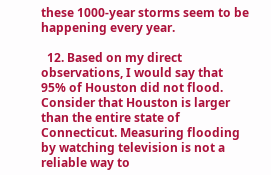these 1000-year storms seem to be happening every year.

  12. Based on my direct observations, I would say that 95% of Houston did not flood. Consider that Houston is larger than the entire state of Connecticut. Measuring flooding by watching television is not a reliable way to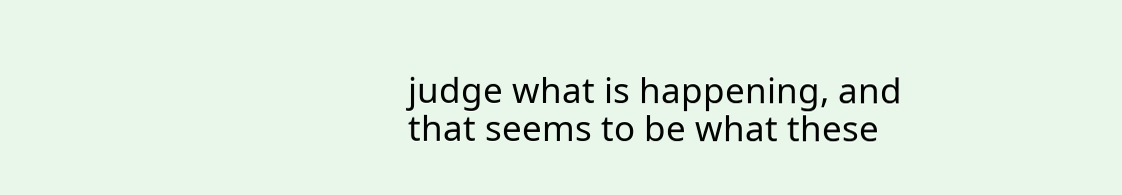judge what is happening, and that seems to be what these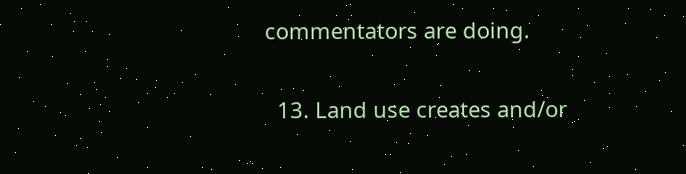commentators are doing.

  13. Land use creates and/or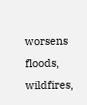worsens floods, wildfires,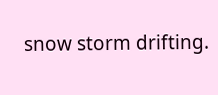snow storm drifting.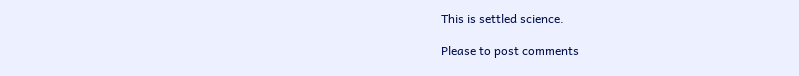This is settled science.

Please to post comments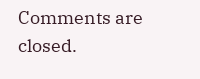Comments are closed.